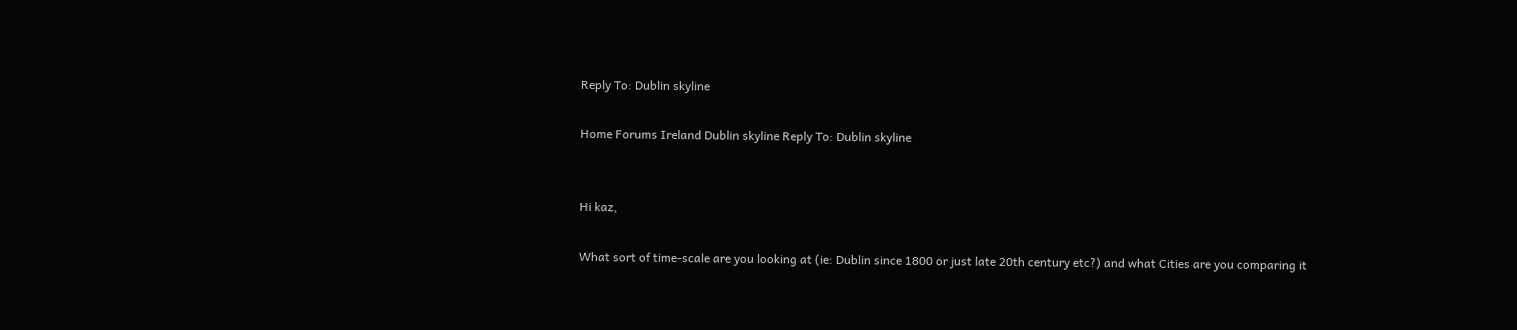Reply To: Dublin skyline

Home Forums Ireland Dublin skyline Reply To: Dublin skyline


Hi kaz,

What sort of time-scale are you looking at (ie: Dublin since 1800 or just late 20th century etc?) and what Cities are you comparing it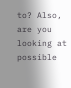to? Also, are you looking at possible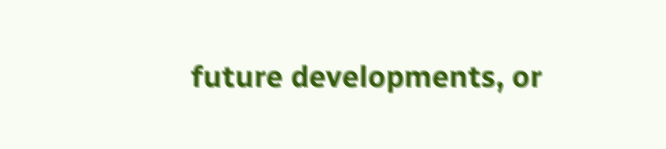future developments, or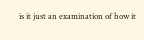is it just an examination of how it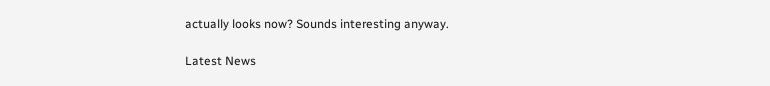actually looks now? Sounds interesting anyway.

Latest News